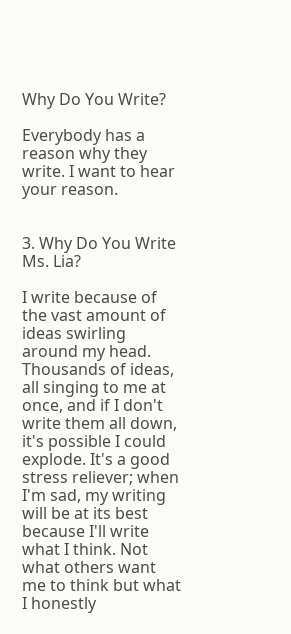Why Do You Write?

Everybody has a reason why they write. I want to hear your reason.


3. Why Do You Write Ms. Lia?

I write because of the vast amount of ideas swirling around my head. Thousands of ideas, all singing to me at once, and if I don't write them all down, it's possible I could explode. It's a good stress reliever; when I'm sad, my writing will be at its best because I'll write what I think. Not what others want me to think but what I honestly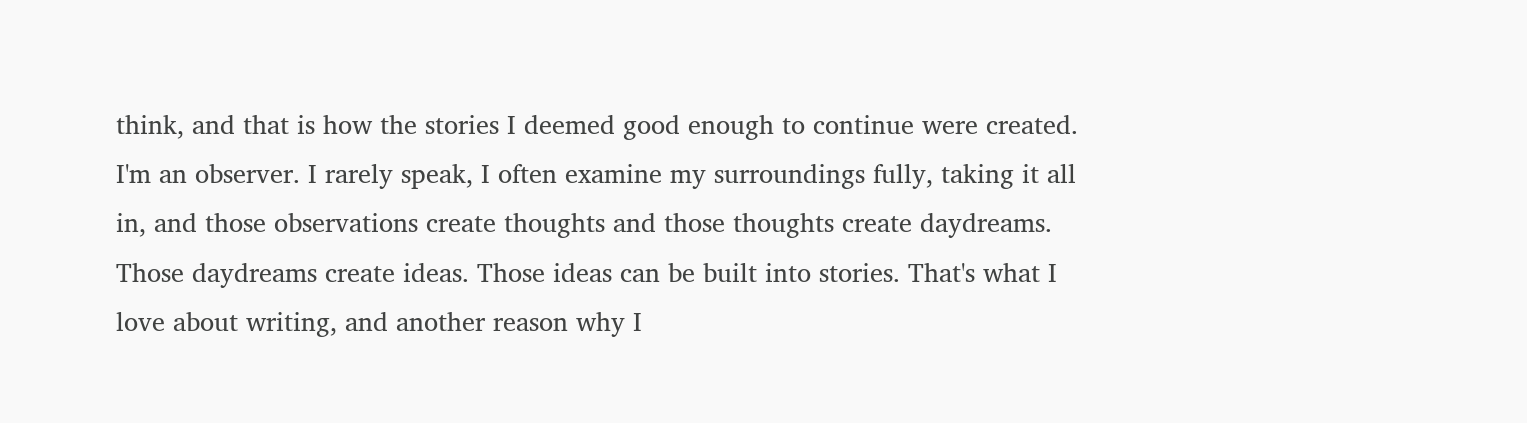think, and that is how the stories I deemed good enough to continue were created. I'm an observer. I rarely speak, I often examine my surroundings fully, taking it all in, and those observations create thoughts and those thoughts create daydreams. Those daydreams create ideas. Those ideas can be built into stories. That's what I love about writing, and another reason why I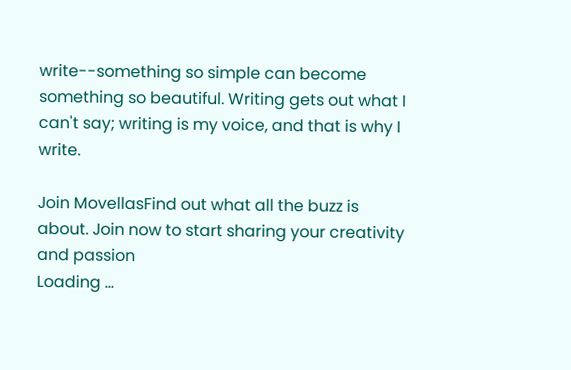write--something so simple can become something so beautiful. Writing gets out what I can't say; writing is my voice, and that is why I write.

Join MovellasFind out what all the buzz is about. Join now to start sharing your creativity and passion
Loading ...